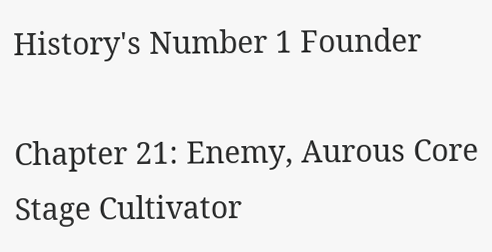History's Number 1 Founder

Chapter 21: Enemy, Aurous Core Stage Cultivator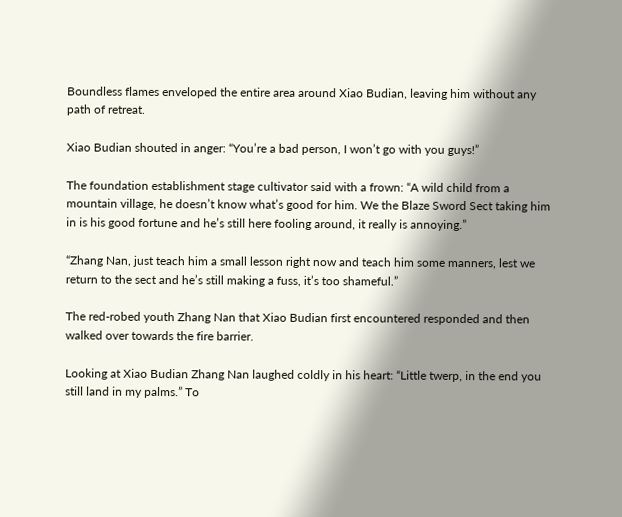Boundless flames enveloped the entire area around Xiao Budian, leaving him without any path of retreat.

Xiao Budian shouted in anger: “You’re a bad person, I won’t go with you guys!”

The foundation establishment stage cultivator said with a frown: “A wild child from a mountain village, he doesn’t know what’s good for him. We the Blaze Sword Sect taking him in is his good fortune and he’s still here fooling around, it really is annoying.”

“Zhang Nan, just teach him a small lesson right now and teach him some manners, lest we return to the sect and he’s still making a fuss, it’s too shameful.”

The red-robed youth Zhang Nan that Xiao Budian first encountered responded and then walked over towards the fire barrier.

Looking at Xiao Budian Zhang Nan laughed coldly in his heart: “Little twerp, in the end you still land in my palms.” To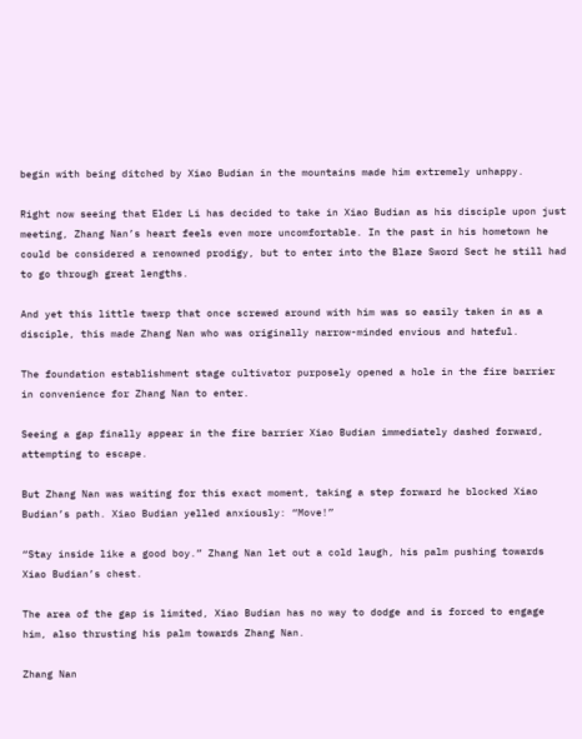begin with being ditched by Xiao Budian in the mountains made him extremely unhappy.

Right now seeing that Elder Li has decided to take in Xiao Budian as his disciple upon just meeting, Zhang Nan’s heart feels even more uncomfortable. In the past in his hometown he could be considered a renowned prodigy, but to enter into the Blaze Sword Sect he still had to go through great lengths.

And yet this little twerp that once screwed around with him was so easily taken in as a disciple, this made Zhang Nan who was originally narrow-minded envious and hateful.

The foundation establishment stage cultivator purposely opened a hole in the fire barrier in convenience for Zhang Nan to enter.

Seeing a gap finally appear in the fire barrier Xiao Budian immediately dashed forward, attempting to escape.

But Zhang Nan was waiting for this exact moment, taking a step forward he blocked Xiao Budian’s path. Xiao Budian yelled anxiously: “Move!”

“Stay inside like a good boy.” Zhang Nan let out a cold laugh, his palm pushing towards Xiao Budian’s chest.

The area of the gap is limited, Xiao Budian has no way to dodge and is forced to engage him, also thrusting his palm towards Zhang Nan.

Zhang Nan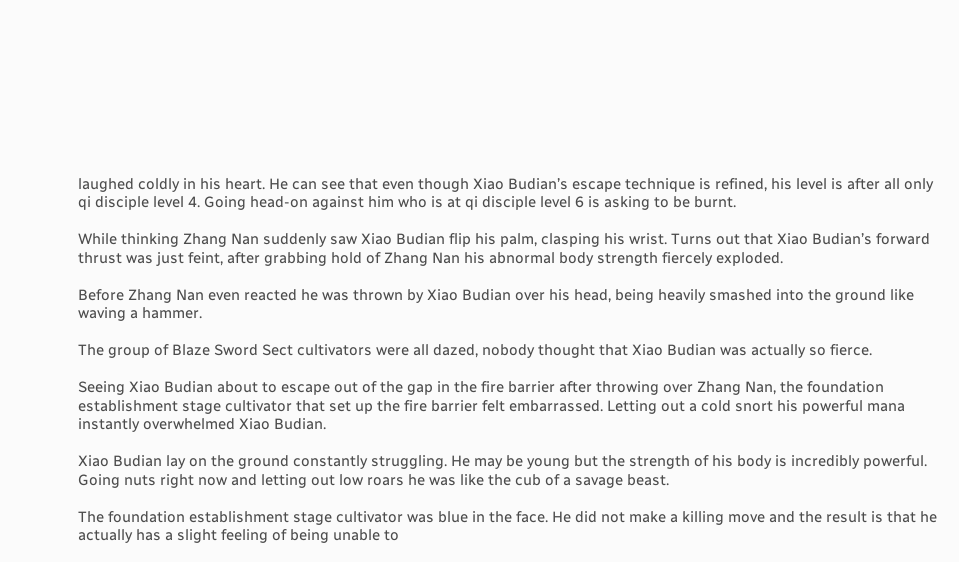laughed coldly in his heart. He can see that even though Xiao Budian’s escape technique is refined, his level is after all only qi disciple level 4. Going head-on against him who is at qi disciple level 6 is asking to be burnt.

While thinking Zhang Nan suddenly saw Xiao Budian flip his palm, clasping his wrist. Turns out that Xiao Budian’s forward thrust was just feint, after grabbing hold of Zhang Nan his abnormal body strength fiercely exploded.

Before Zhang Nan even reacted he was thrown by Xiao Budian over his head, being heavily smashed into the ground like waving a hammer.

The group of Blaze Sword Sect cultivators were all dazed, nobody thought that Xiao Budian was actually so fierce.

Seeing Xiao Budian about to escape out of the gap in the fire barrier after throwing over Zhang Nan, the foundation establishment stage cultivator that set up the fire barrier felt embarrassed. Letting out a cold snort his powerful mana instantly overwhelmed Xiao Budian.

Xiao Budian lay on the ground constantly struggling. He may be young but the strength of his body is incredibly powerful. Going nuts right now and letting out low roars he was like the cub of a savage beast.

The foundation establishment stage cultivator was blue in the face. He did not make a killing move and the result is that he actually has a slight feeling of being unable to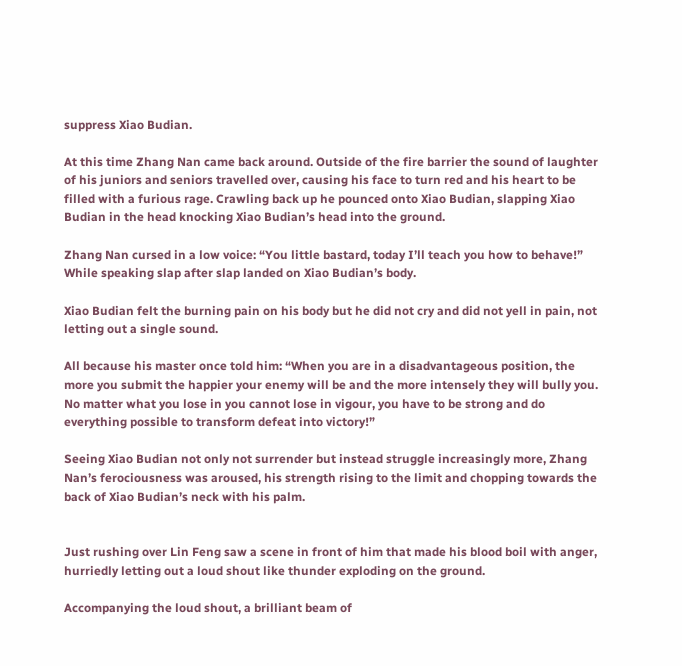suppress Xiao Budian.

At this time Zhang Nan came back around. Outside of the fire barrier the sound of laughter of his juniors and seniors travelled over, causing his face to turn red and his heart to be filled with a furious rage. Crawling back up he pounced onto Xiao Budian, slapping Xiao Budian in the head knocking Xiao Budian’s head into the ground.

Zhang Nan cursed in a low voice: “You little bastard, today I’ll teach you how to behave!” While speaking slap after slap landed on Xiao Budian’s body.

Xiao Budian felt the burning pain on his body but he did not cry and did not yell in pain, not letting out a single sound.

All because his master once told him: “When you are in a disadvantageous position, the more you submit the happier your enemy will be and the more intensely they will bully you. No matter what you lose in you cannot lose in vigour, you have to be strong and do everything possible to transform defeat into victory!”

Seeing Xiao Budian not only not surrender but instead struggle increasingly more, Zhang Nan’s ferociousness was aroused, his strength rising to the limit and chopping towards the back of Xiao Budian’s neck with his palm.


Just rushing over Lin Feng saw a scene in front of him that made his blood boil with anger, hurriedly letting out a loud shout like thunder exploding on the ground.

Accompanying the loud shout, a brilliant beam of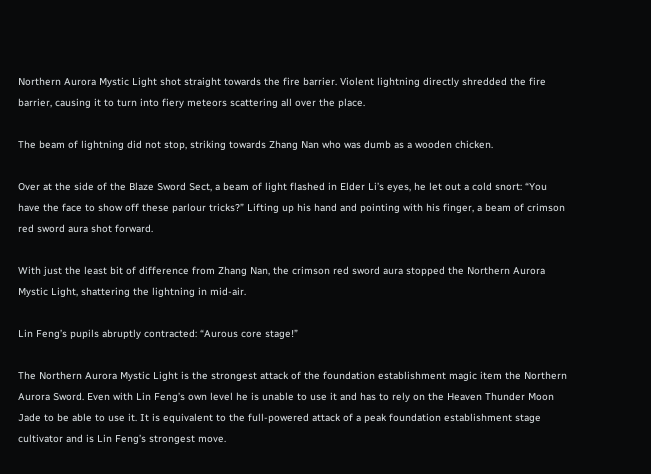Northern Aurora Mystic Light shot straight towards the fire barrier. Violent lightning directly shredded the fire barrier, causing it to turn into fiery meteors scattering all over the place.

The beam of lightning did not stop, striking towards Zhang Nan who was dumb as a wooden chicken.

Over at the side of the Blaze Sword Sect, a beam of light flashed in Elder Li’s eyes, he let out a cold snort: “You have the face to show off these parlour tricks?” Lifting up his hand and pointing with his finger, a beam of crimson red sword aura shot forward.

With just the least bit of difference from Zhang Nan, the crimson red sword aura stopped the Northern Aurora Mystic Light, shattering the lightning in mid-air.

Lin Feng’s pupils abruptly contracted: “Aurous core stage!”

The Northern Aurora Mystic Light is the strongest attack of the foundation establishment magic item the Northern Aurora Sword. Even with Lin Feng’s own level he is unable to use it and has to rely on the Heaven Thunder Moon Jade to be able to use it. It is equivalent to the full-powered attack of a peak foundation establishment stage cultivator and is Lin Feng’s strongest move.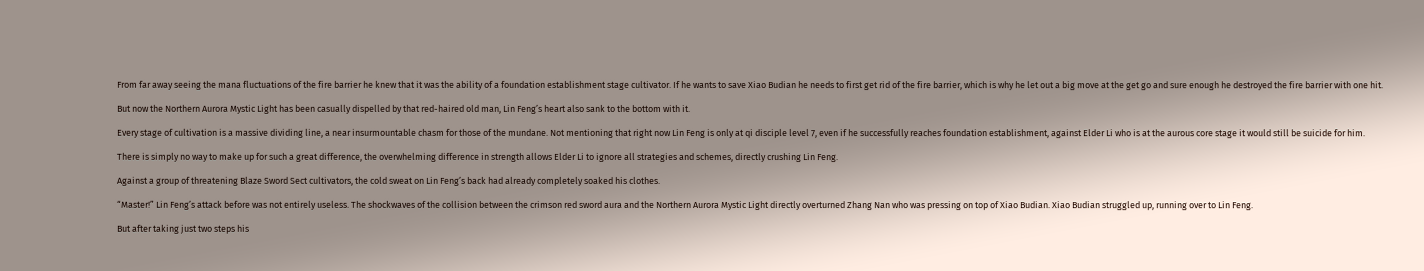From far away seeing the mana fluctuations of the fire barrier he knew that it was the ability of a foundation establishment stage cultivator. If he wants to save Xiao Budian he needs to first get rid of the fire barrier, which is why he let out a big move at the get go and sure enough he destroyed the fire barrier with one hit.

But now the Northern Aurora Mystic Light has been casually dispelled by that red-haired old man, Lin Feng’s heart also sank to the bottom with it.

Every stage of cultivation is a massive dividing line, a near insurmountable chasm for those of the mundane. Not mentioning that right now Lin Feng is only at qi disciple level 7, even if he successfully reaches foundation establishment, against Elder Li who is at the aurous core stage it would still be suicide for him.

There is simply no way to make up for such a great difference, the overwhelming difference in strength allows Elder Li to ignore all strategies and schemes, directly crushing Lin Feng.

Against a group of threatening Blaze Sword Sect cultivators, the cold sweat on Lin Feng’s back had already completely soaked his clothes.

“Master!” Lin Feng’s attack before was not entirely useless. The shockwaves of the collision between the crimson red sword aura and the Northern Aurora Mystic Light directly overturned Zhang Nan who was pressing on top of Xiao Budian. Xiao Budian struggled up, running over to Lin Feng.

But after taking just two steps his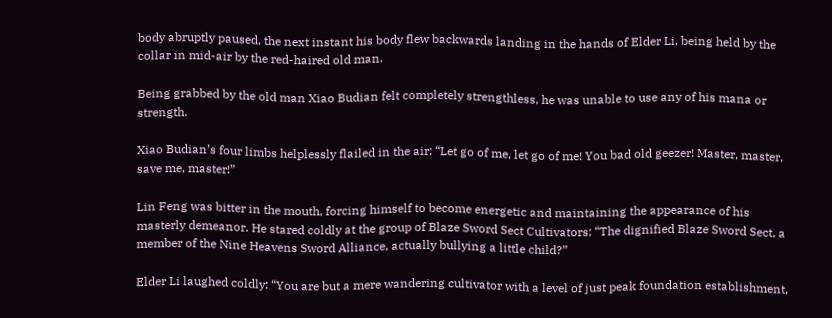body abruptly paused, the next instant his body flew backwards landing in the hands of Elder Li, being held by the collar in mid-air by the red-haired old man.

Being grabbed by the old man Xiao Budian felt completely strengthless, he was unable to use any of his mana or strength.

Xiao Budian’s four limbs helplessly flailed in the air: “Let go of me, let go of me! You bad old geezer! Master, master, save me, master!”

Lin Feng was bitter in the mouth, forcing himself to become energetic and maintaining the appearance of his masterly demeanor. He stared coldly at the group of Blaze Sword Sect Cultivators: “The dignified Blaze Sword Sect, a member of the Nine Heavens Sword Alliance, actually bullying a little child?”

Elder Li laughed coldly: “You are but a mere wandering cultivator with a level of just peak foundation establishment,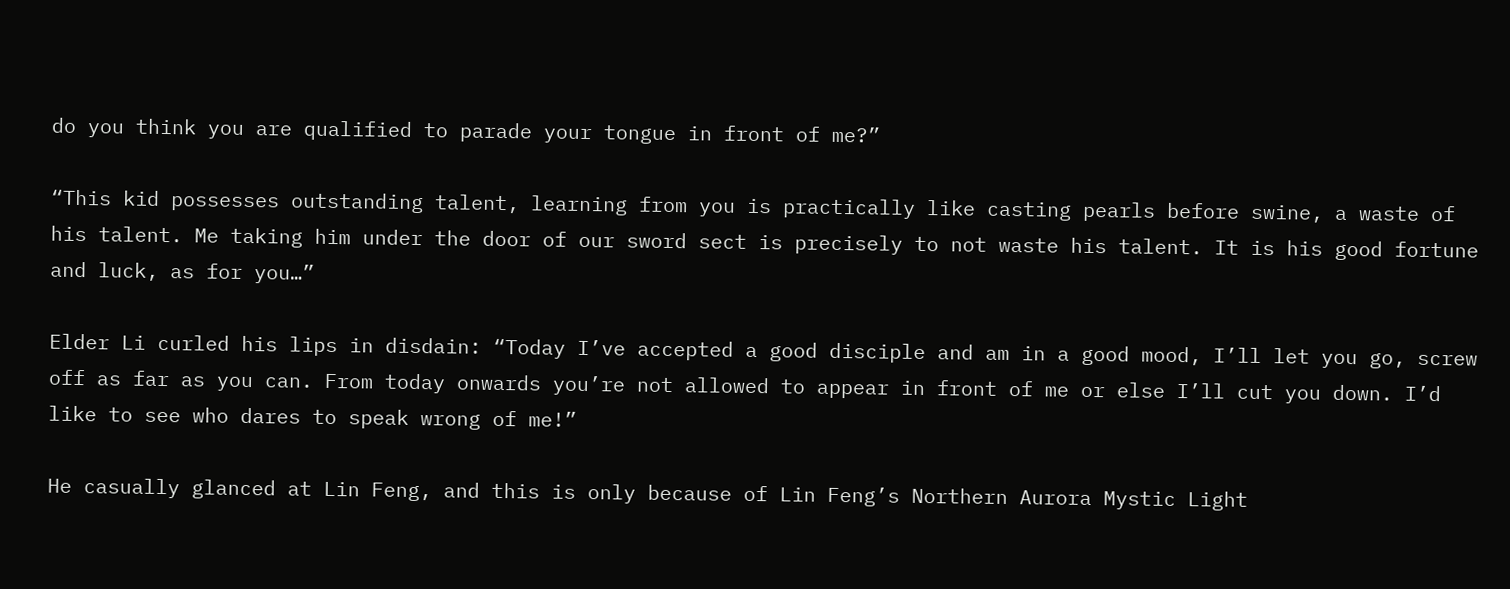do you think you are qualified to parade your tongue in front of me?”

“This kid possesses outstanding talent, learning from you is practically like casting pearls before swine, a waste of his talent. Me taking him under the door of our sword sect is precisely to not waste his talent. It is his good fortune and luck, as for you…”

Elder Li curled his lips in disdain: “Today I’ve accepted a good disciple and am in a good mood, I’ll let you go, screw off as far as you can. From today onwards you’re not allowed to appear in front of me or else I’ll cut you down. I’d like to see who dares to speak wrong of me!”

He casually glanced at Lin Feng, and this is only because of Lin Feng’s Northern Aurora Mystic Light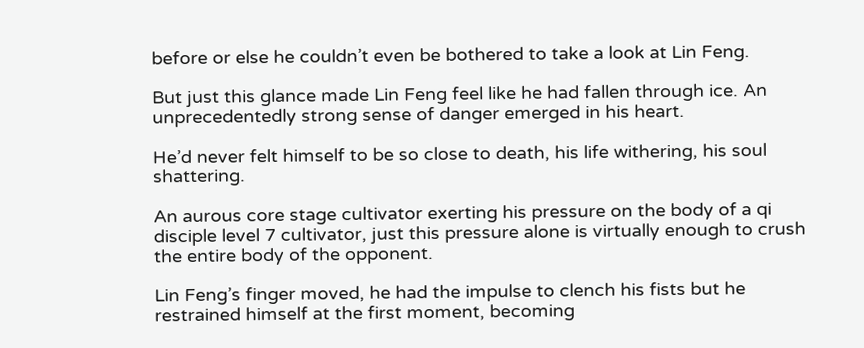before or else he couldn’t even be bothered to take a look at Lin Feng.

But just this glance made Lin Feng feel like he had fallen through ice. An unprecedentedly strong sense of danger emerged in his heart.

He’d never felt himself to be so close to death, his life withering, his soul shattering.

An aurous core stage cultivator exerting his pressure on the body of a qi disciple level 7 cultivator, just this pressure alone is virtually enough to crush the entire body of the opponent.

Lin Feng’s finger moved, he had the impulse to clench his fists but he restrained himself at the first moment, becoming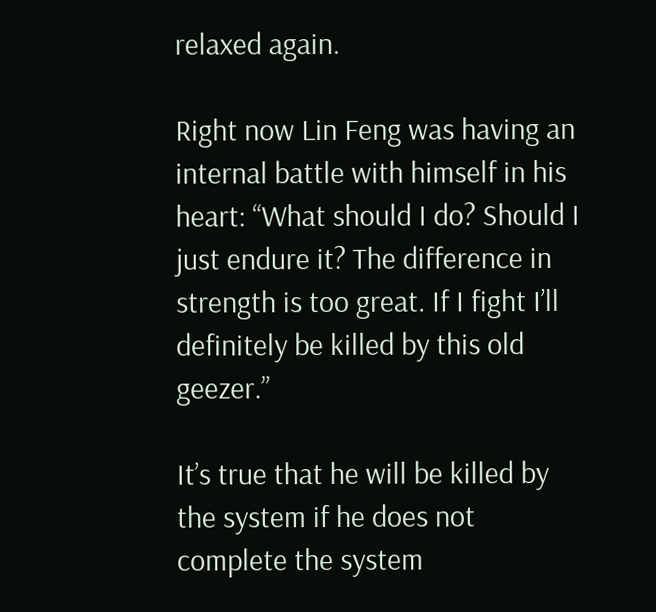relaxed again.

Right now Lin Feng was having an internal battle with himself in his heart: “What should I do? Should I just endure it? The difference in strength is too great. If I fight I’ll definitely be killed by this old geezer.”

It’s true that he will be killed by the system if he does not complete the system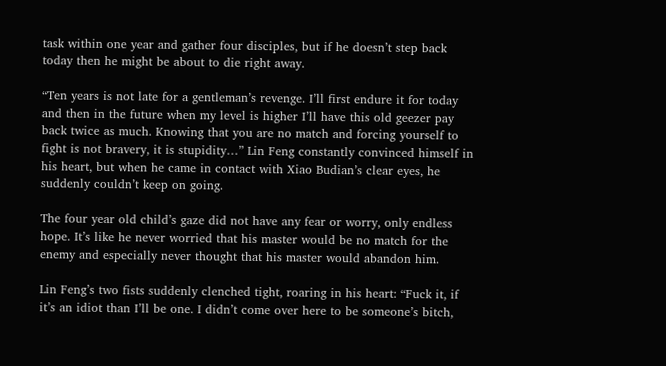task within one year and gather four disciples, but if he doesn’t step back today then he might be about to die right away.

“Ten years is not late for a gentleman’s revenge. I’ll first endure it for today and then in the future when my level is higher I’ll have this old geezer pay back twice as much. Knowing that you are no match and forcing yourself to fight is not bravery, it is stupidity…” Lin Feng constantly convinced himself in his heart, but when he came in contact with Xiao Budian’s clear eyes, he suddenly couldn’t keep on going.

The four year old child’s gaze did not have any fear or worry, only endless hope. It’s like he never worried that his master would be no match for the enemy and especially never thought that his master would abandon him.

Lin Feng’s two fists suddenly clenched tight, roaring in his heart: “Fuck it, if it’s an idiot than I’ll be one. I didn’t come over here to be someone’s bitch,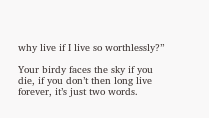why live if I live so worthlessly?”

Your birdy faces the sky if you die, if you don’t then long live forever, it’s just two words.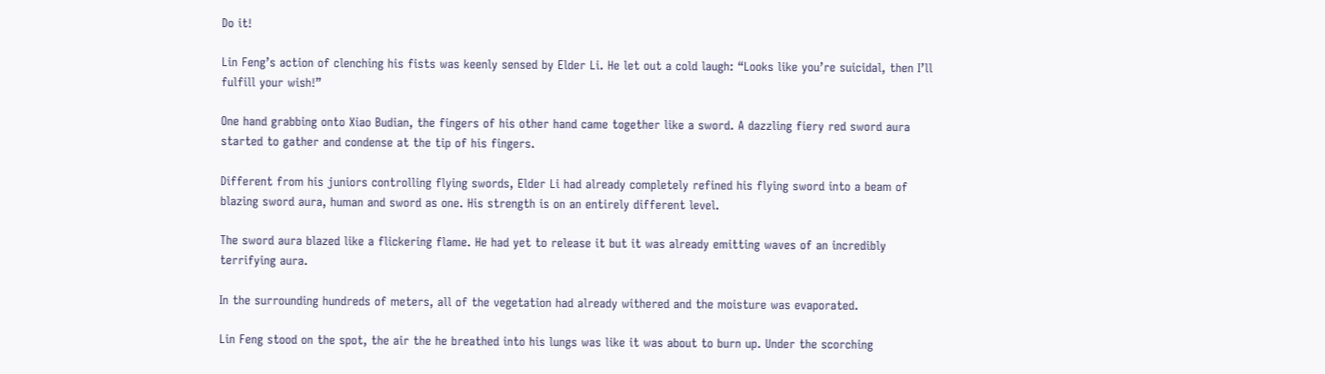Do it!

Lin Feng’s action of clenching his fists was keenly sensed by Elder Li. He let out a cold laugh: “Looks like you’re suicidal, then I’ll fulfill your wish!”

One hand grabbing onto Xiao Budian, the fingers of his other hand came together like a sword. A dazzling fiery red sword aura started to gather and condense at the tip of his fingers.

Different from his juniors controlling flying swords, Elder Li had already completely refined his flying sword into a beam of blazing sword aura, human and sword as one. His strength is on an entirely different level.

The sword aura blazed like a flickering flame. He had yet to release it but it was already emitting waves of an incredibly terrifying aura.

In the surrounding hundreds of meters, all of the vegetation had already withered and the moisture was evaporated.

Lin Feng stood on the spot, the air the he breathed into his lungs was like it was about to burn up. Under the scorching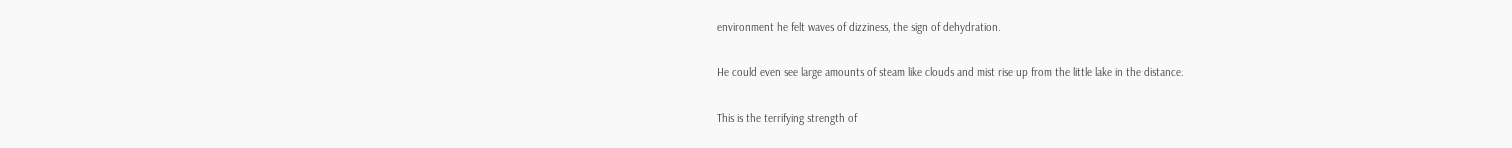environment he felt waves of dizziness, the sign of dehydration.

He could even see large amounts of steam like clouds and mist rise up from the little lake in the distance.

This is the terrifying strength of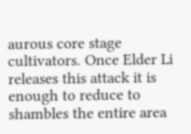aurous core stage cultivators. Once Elder Li releases this attack it is enough to reduce to shambles the entire area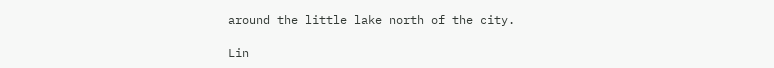around the little lake north of the city.

Lin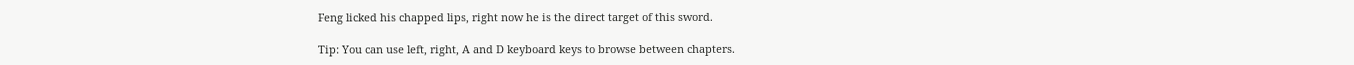Feng licked his chapped lips, right now he is the direct target of this sword.

Tip: You can use left, right, A and D keyboard keys to browse between chapters.